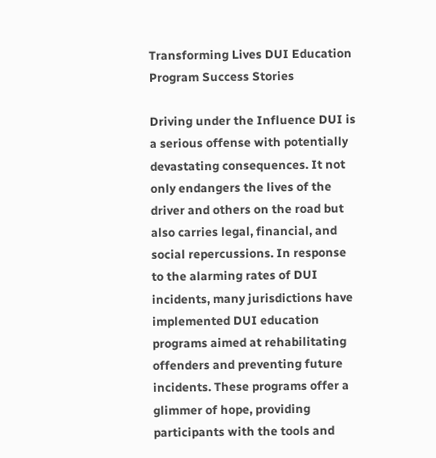Transforming Lives DUI Education Program Success Stories

Driving under the Influence DUI is a serious offense with potentially devastating consequences. It not only endangers the lives of the driver and others on the road but also carries legal, financial, and social repercussions. In response to the alarming rates of DUI incidents, many jurisdictions have implemented DUI education programs aimed at rehabilitating offenders and preventing future incidents. These programs offer a glimmer of hope, providing participants with the tools and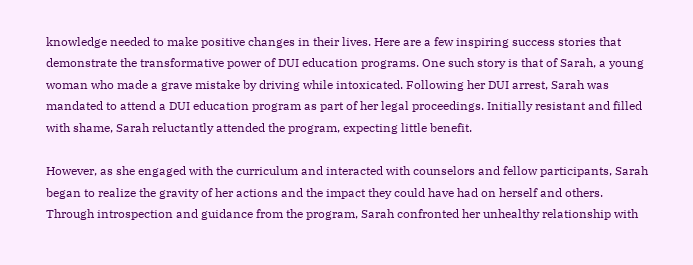knowledge needed to make positive changes in their lives. Here are a few inspiring success stories that demonstrate the transformative power of DUI education programs. One such story is that of Sarah, a young woman who made a grave mistake by driving while intoxicated. Following her DUI arrest, Sarah was mandated to attend a DUI education program as part of her legal proceedings. Initially resistant and filled with shame, Sarah reluctantly attended the program, expecting little benefit.

However, as she engaged with the curriculum and interacted with counselors and fellow participants, Sarah began to realize the gravity of her actions and the impact they could have had on herself and others. Through introspection and guidance from the program, Sarah confronted her unhealthy relationship with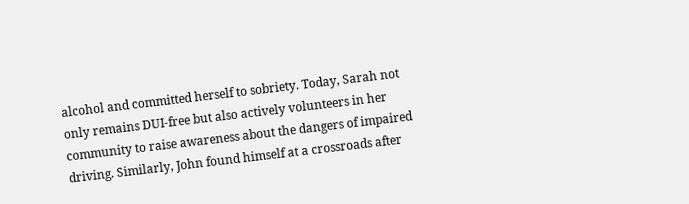alcohol and committed herself to sobriety. Today, Sarah not only remains DUI-free but also actively volunteers in her community to raise awareness about the dangers of impaired driving. Similarly, John found himself at a crossroads after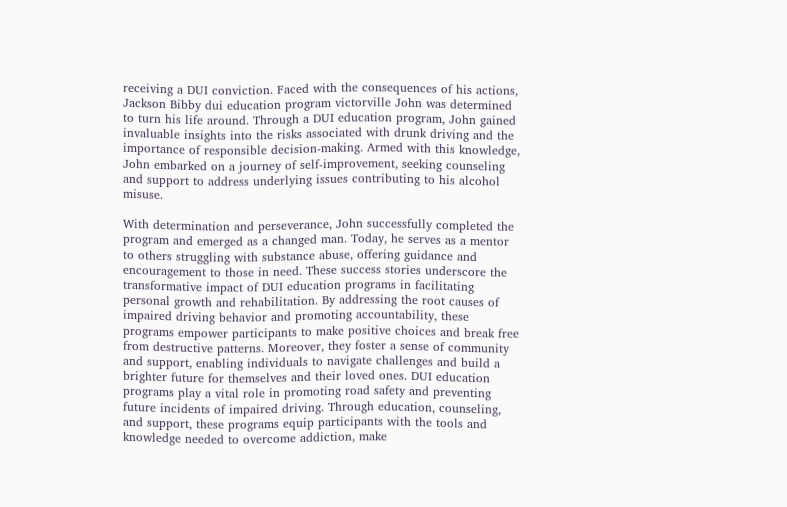receiving a DUI conviction. Faced with the consequences of his actions, Jackson Bibby dui education program victorville John was determined to turn his life around. Through a DUI education program, John gained invaluable insights into the risks associated with drunk driving and the importance of responsible decision-making. Armed with this knowledge, John embarked on a journey of self-improvement, seeking counseling and support to address underlying issues contributing to his alcohol misuse.

With determination and perseverance, John successfully completed the program and emerged as a changed man. Today, he serves as a mentor to others struggling with substance abuse, offering guidance and encouragement to those in need. These success stories underscore the transformative impact of DUI education programs in facilitating personal growth and rehabilitation. By addressing the root causes of impaired driving behavior and promoting accountability, these programs empower participants to make positive choices and break free from destructive patterns. Moreover, they foster a sense of community and support, enabling individuals to navigate challenges and build a brighter future for themselves and their loved ones. DUI education programs play a vital role in promoting road safety and preventing future incidents of impaired driving. Through education, counseling, and support, these programs equip participants with the tools and knowledge needed to overcome addiction, make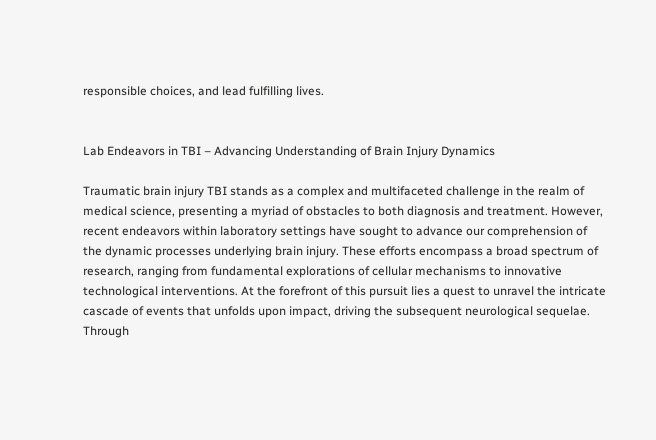responsible choices, and lead fulfilling lives.


Lab Endeavors in TBI – Advancing Understanding of Brain Injury Dynamics

Traumatic brain injury TBI stands as a complex and multifaceted challenge in the realm of medical science, presenting a myriad of obstacles to both diagnosis and treatment. However, recent endeavors within laboratory settings have sought to advance our comprehension of the dynamic processes underlying brain injury. These efforts encompass a broad spectrum of research, ranging from fundamental explorations of cellular mechanisms to innovative technological interventions. At the forefront of this pursuit lies a quest to unravel the intricate cascade of events that unfolds upon impact, driving the subsequent neurological sequelae. Through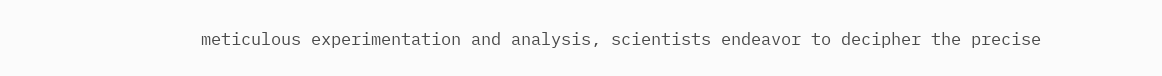meticulous experimentation and analysis, scientists endeavor to decipher the precise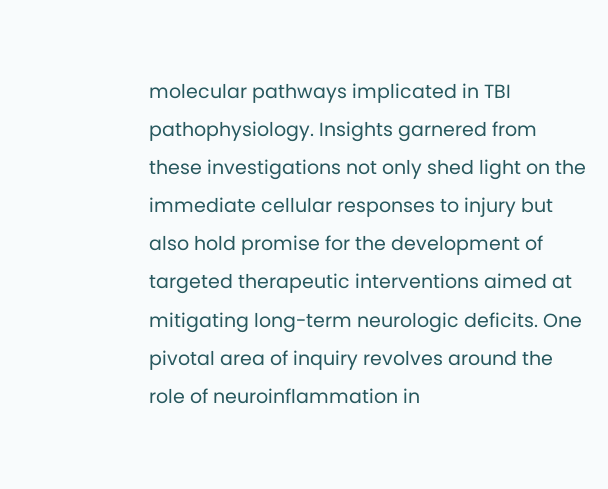molecular pathways implicated in TBI pathophysiology. Insights garnered from these investigations not only shed light on the immediate cellular responses to injury but also hold promise for the development of targeted therapeutic interventions aimed at mitigating long-term neurologic deficits. One pivotal area of inquiry revolves around the role of neuroinflammation in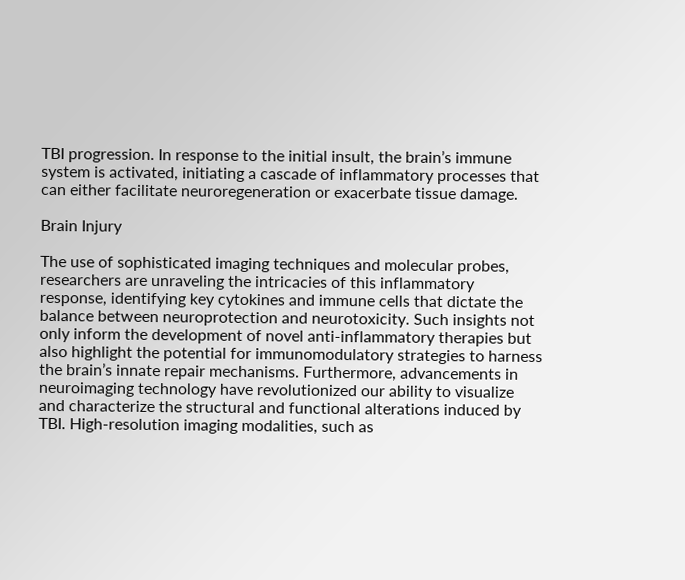TBI progression. In response to the initial insult, the brain’s immune system is activated, initiating a cascade of inflammatory processes that can either facilitate neuroregeneration or exacerbate tissue damage.

Brain Injury

The use of sophisticated imaging techniques and molecular probes, researchers are unraveling the intricacies of this inflammatory response, identifying key cytokines and immune cells that dictate the balance between neuroprotection and neurotoxicity. Such insights not only inform the development of novel anti-inflammatory therapies but also highlight the potential for immunomodulatory strategies to harness the brain’s innate repair mechanisms. Furthermore, advancements in neuroimaging technology have revolutionized our ability to visualize and characterize the structural and functional alterations induced by TBI. High-resolution imaging modalities, such as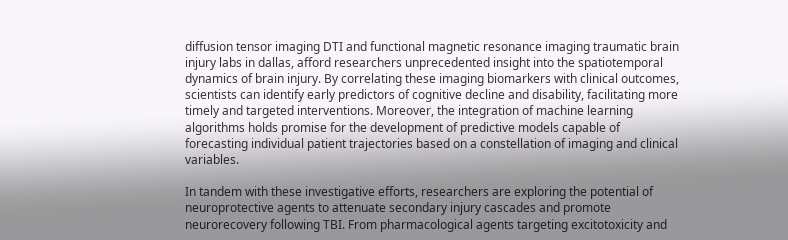diffusion tensor imaging DTI and functional magnetic resonance imaging traumatic brain injury labs in dallas, afford researchers unprecedented insight into the spatiotemporal dynamics of brain injury. By correlating these imaging biomarkers with clinical outcomes, scientists can identify early predictors of cognitive decline and disability, facilitating more timely and targeted interventions. Moreover, the integration of machine learning algorithms holds promise for the development of predictive models capable of forecasting individual patient trajectories based on a constellation of imaging and clinical variables.

In tandem with these investigative efforts, researchers are exploring the potential of neuroprotective agents to attenuate secondary injury cascades and promote neurorecovery following TBI. From pharmacological agents targeting excitotoxicity and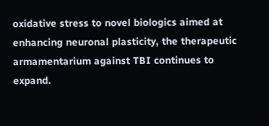oxidative stress to novel biologics aimed at enhancing neuronal plasticity, the therapeutic armamentarium against TBI continues to expand.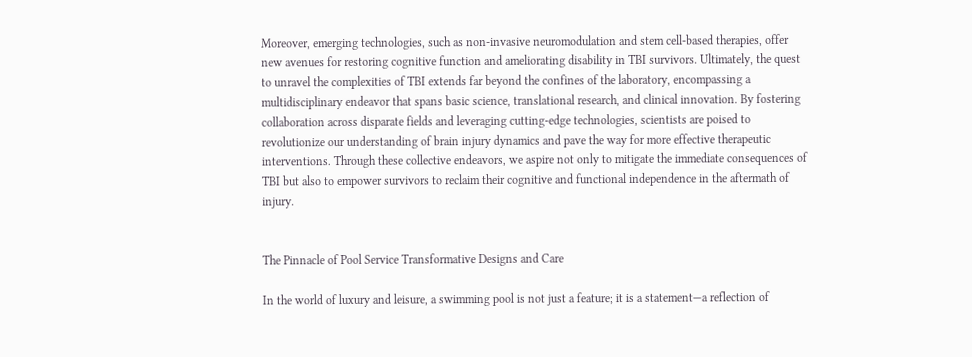Moreover, emerging technologies, such as non-invasive neuromodulation and stem cell-based therapies, offer new avenues for restoring cognitive function and ameliorating disability in TBI survivors. Ultimately, the quest to unravel the complexities of TBI extends far beyond the confines of the laboratory, encompassing a multidisciplinary endeavor that spans basic science, translational research, and clinical innovation. By fostering collaboration across disparate fields and leveraging cutting-edge technologies, scientists are poised to revolutionize our understanding of brain injury dynamics and pave the way for more effective therapeutic interventions. Through these collective endeavors, we aspire not only to mitigate the immediate consequences of TBI but also to empower survivors to reclaim their cognitive and functional independence in the aftermath of injury.


The Pinnacle of Pool Service Transformative Designs and Care

In the world of luxury and leisure, a swimming pool is not just a feature; it is a statement—a reflection of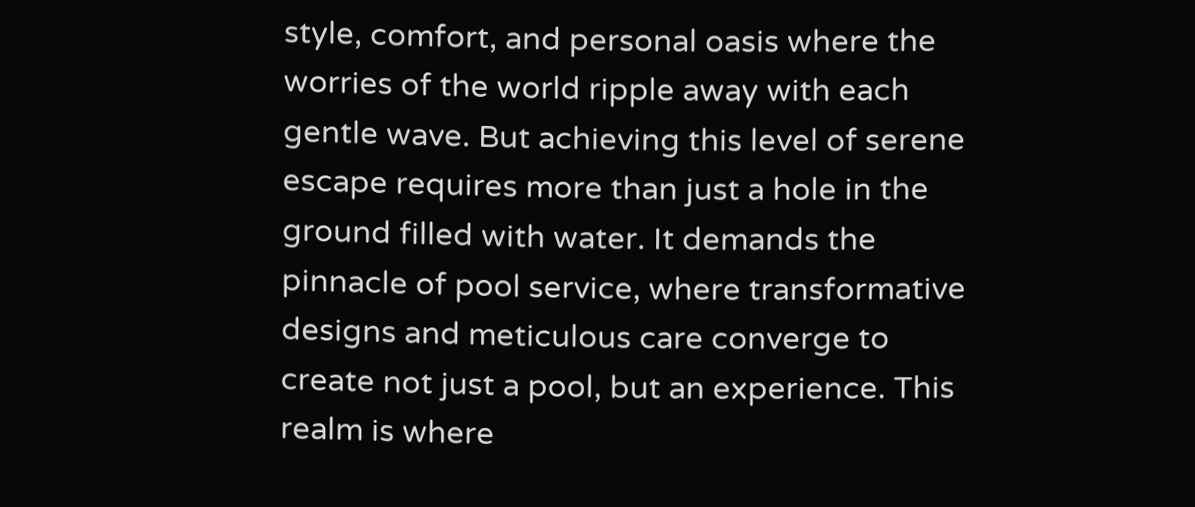style, comfort, and personal oasis where the worries of the world ripple away with each gentle wave. But achieving this level of serene escape requires more than just a hole in the ground filled with water. It demands the pinnacle of pool service, where transformative designs and meticulous care converge to create not just a pool, but an experience. This realm is where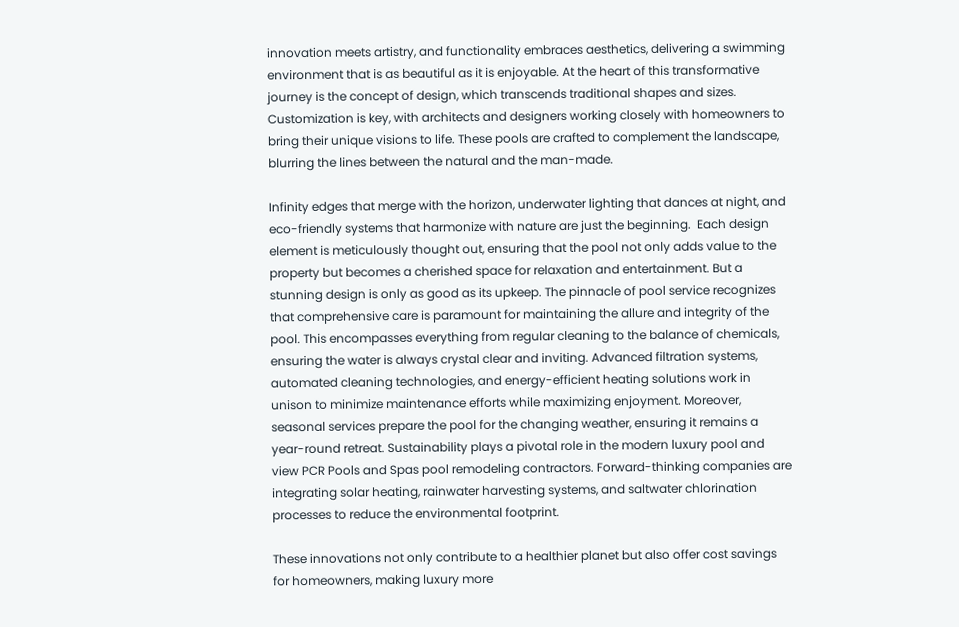innovation meets artistry, and functionality embraces aesthetics, delivering a swimming environment that is as beautiful as it is enjoyable. At the heart of this transformative journey is the concept of design, which transcends traditional shapes and sizes. Customization is key, with architects and designers working closely with homeowners to bring their unique visions to life. These pools are crafted to complement the landscape, blurring the lines between the natural and the man-made.

Infinity edges that merge with the horizon, underwater lighting that dances at night, and eco-friendly systems that harmonize with nature are just the beginning.  Each design element is meticulously thought out, ensuring that the pool not only adds value to the property but becomes a cherished space for relaxation and entertainment. But a stunning design is only as good as its upkeep. The pinnacle of pool service recognizes that comprehensive care is paramount for maintaining the allure and integrity of the pool. This encompasses everything from regular cleaning to the balance of chemicals, ensuring the water is always crystal clear and inviting. Advanced filtration systems, automated cleaning technologies, and energy-efficient heating solutions work in unison to minimize maintenance efforts while maximizing enjoyment. Moreover, seasonal services prepare the pool for the changing weather, ensuring it remains a year-round retreat. Sustainability plays a pivotal role in the modern luxury pool and view PCR Pools and Spas pool remodeling contractors. Forward-thinking companies are integrating solar heating, rainwater harvesting systems, and saltwater chlorination processes to reduce the environmental footprint.

These innovations not only contribute to a healthier planet but also offer cost savings for homeowners, making luxury more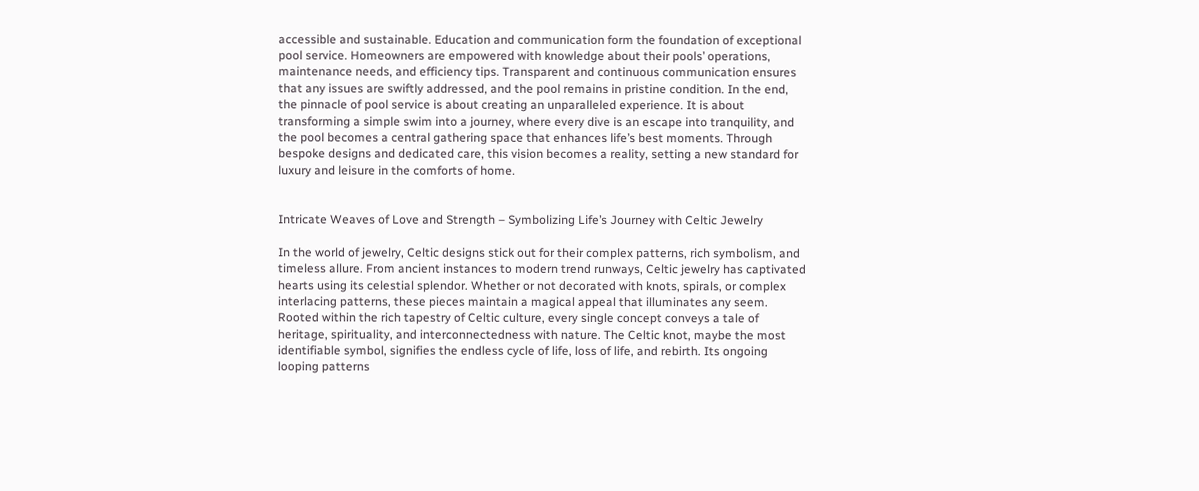accessible and sustainable. Education and communication form the foundation of exceptional pool service. Homeowners are empowered with knowledge about their pools’ operations, maintenance needs, and efficiency tips. Transparent and continuous communication ensures that any issues are swiftly addressed, and the pool remains in pristine condition. In the end, the pinnacle of pool service is about creating an unparalleled experience. It is about transforming a simple swim into a journey, where every dive is an escape into tranquility, and the pool becomes a central gathering space that enhances life’s best moments. Through bespoke designs and dedicated care, this vision becomes a reality, setting a new standard for luxury and leisure in the comforts of home.


Intricate Weaves of Love and Strength – Symbolizing Life’s Journey with Celtic Jewelry

In the world of jewelry, Celtic designs stick out for their complex patterns, rich symbolism, and timeless allure. From ancient instances to modern trend runways, Celtic jewelry has captivated hearts using its celestial splendor. Whether or not decorated with knots, spirals, or complex interlacing patterns, these pieces maintain a magical appeal that illuminates any seem. Rooted within the rich tapestry of Celtic culture, every single concept conveys a tale of heritage, spirituality, and interconnectedness with nature. The Celtic knot, maybe the most identifiable symbol, signifies the endless cycle of life, loss of life, and rebirth. Its ongoing looping patterns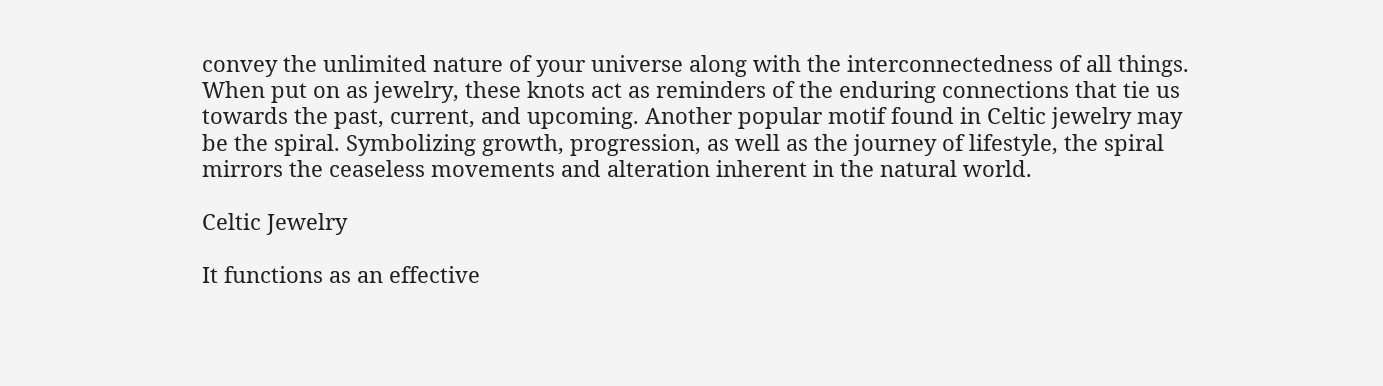convey the unlimited nature of your universe along with the interconnectedness of all things. When put on as jewelry, these knots act as reminders of the enduring connections that tie us towards the past, current, and upcoming. Another popular motif found in Celtic jewelry may be the spiral. Symbolizing growth, progression, as well as the journey of lifestyle, the spiral mirrors the ceaseless movements and alteration inherent in the natural world.

Celtic Jewelry

It functions as an effective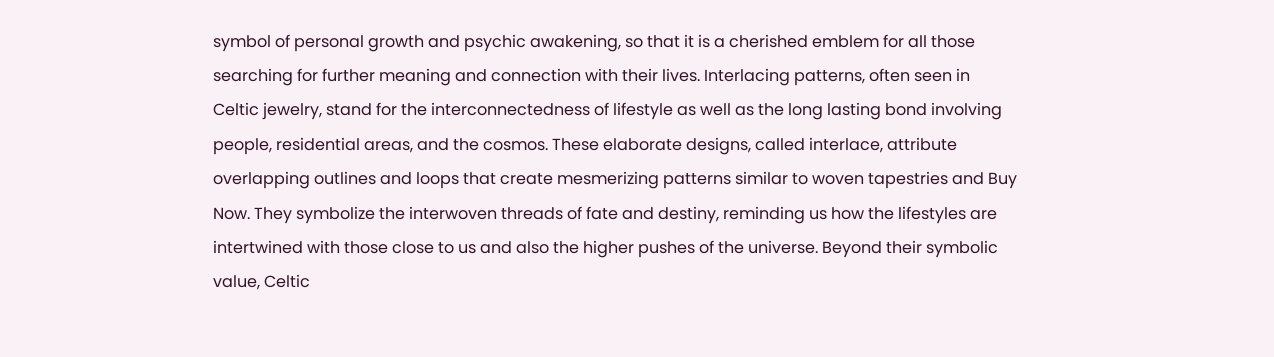symbol of personal growth and psychic awakening, so that it is a cherished emblem for all those searching for further meaning and connection with their lives. Interlacing patterns, often seen in Celtic jewelry, stand for the interconnectedness of lifestyle as well as the long lasting bond involving people, residential areas, and the cosmos. These elaborate designs, called interlace, attribute overlapping outlines and loops that create mesmerizing patterns similar to woven tapestries and Buy Now. They symbolize the interwoven threads of fate and destiny, reminding us how the lifestyles are intertwined with those close to us and also the higher pushes of the universe. Beyond their symbolic value, Celtic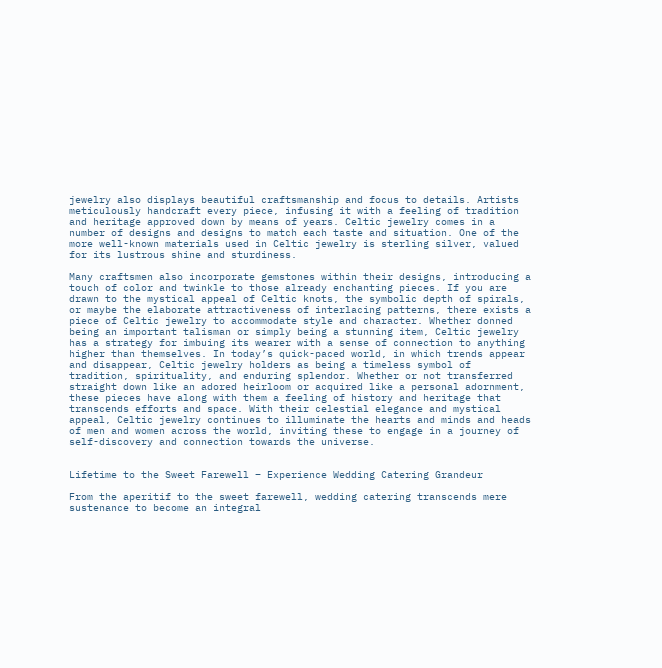jewelry also displays beautiful craftsmanship and focus to details. Artists meticulously handcraft every piece, infusing it with a feeling of tradition and heritage approved down by means of years. Celtic jewelry comes in a number of designs and designs to match each taste and situation. One of the more well-known materials used in Celtic jewelry is sterling silver, valued for its lustrous shine and sturdiness.

Many craftsmen also incorporate gemstones within their designs, introducing a touch of color and twinkle to those already enchanting pieces. If you are drawn to the mystical appeal of Celtic knots, the symbolic depth of spirals, or maybe the elaborate attractiveness of interlacing patterns, there exists a piece of Celtic jewelry to accommodate style and character. Whether donned being an important talisman or simply being a stunning item, Celtic jewelry has a strategy for imbuing its wearer with a sense of connection to anything higher than themselves. In today’s quick-paced world, in which trends appear and disappear, Celtic jewelry holders as being a timeless symbol of tradition, spirituality, and enduring splendor. Whether or not transferred straight down like an adored heirloom or acquired like a personal adornment, these pieces have along with them a feeling of history and heritage that transcends efforts and space. With their celestial elegance and mystical appeal, Celtic jewelry continues to illuminate the hearts and minds and heads of men and women across the world, inviting these to engage in a journey of self-discovery and connection towards the universe.


Lifetime to the Sweet Farewell – Experience Wedding Catering Grandeur

From the aperitif to the sweet farewell, wedding catering transcends mere sustenance to become an integral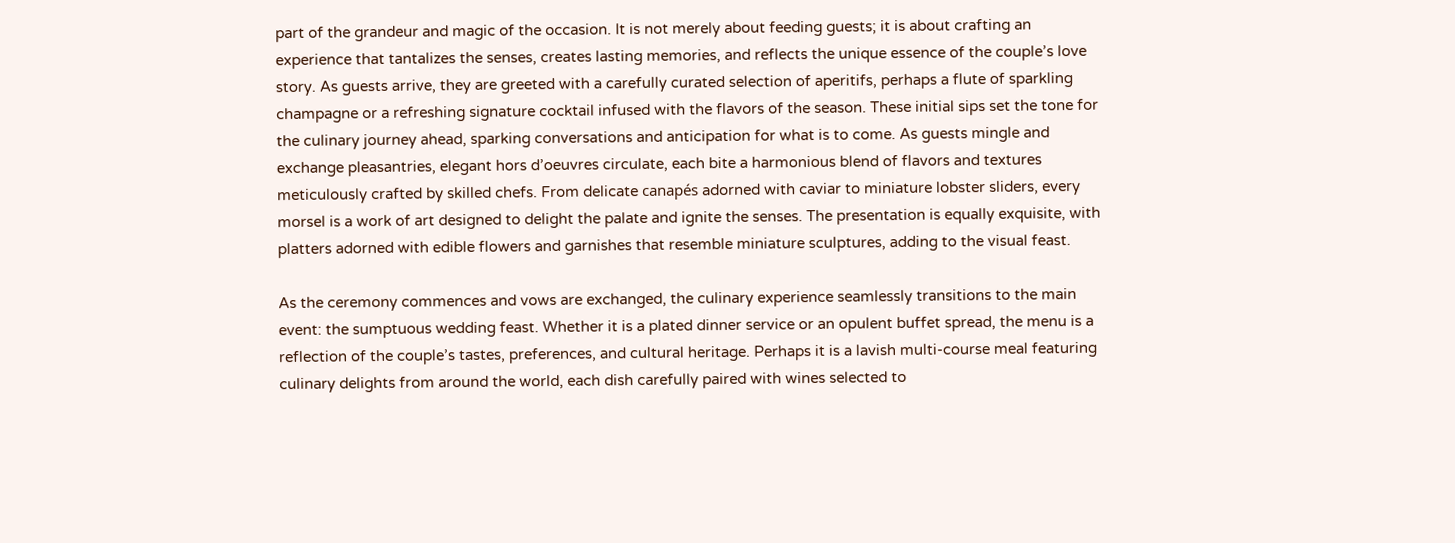part of the grandeur and magic of the occasion. It is not merely about feeding guests; it is about crafting an experience that tantalizes the senses, creates lasting memories, and reflects the unique essence of the couple’s love story. As guests arrive, they are greeted with a carefully curated selection of aperitifs, perhaps a flute of sparkling champagne or a refreshing signature cocktail infused with the flavors of the season. These initial sips set the tone for the culinary journey ahead, sparking conversations and anticipation for what is to come. As guests mingle and exchange pleasantries, elegant hors d’oeuvres circulate, each bite a harmonious blend of flavors and textures meticulously crafted by skilled chefs. From delicate canapés adorned with caviar to miniature lobster sliders, every morsel is a work of art designed to delight the palate and ignite the senses. The presentation is equally exquisite, with platters adorned with edible flowers and garnishes that resemble miniature sculptures, adding to the visual feast.

As the ceremony commences and vows are exchanged, the culinary experience seamlessly transitions to the main event: the sumptuous wedding feast. Whether it is a plated dinner service or an opulent buffet spread, the menu is a reflection of the couple’s tastes, preferences, and cultural heritage. Perhaps it is a lavish multi-course meal featuring culinary delights from around the world, each dish carefully paired with wines selected to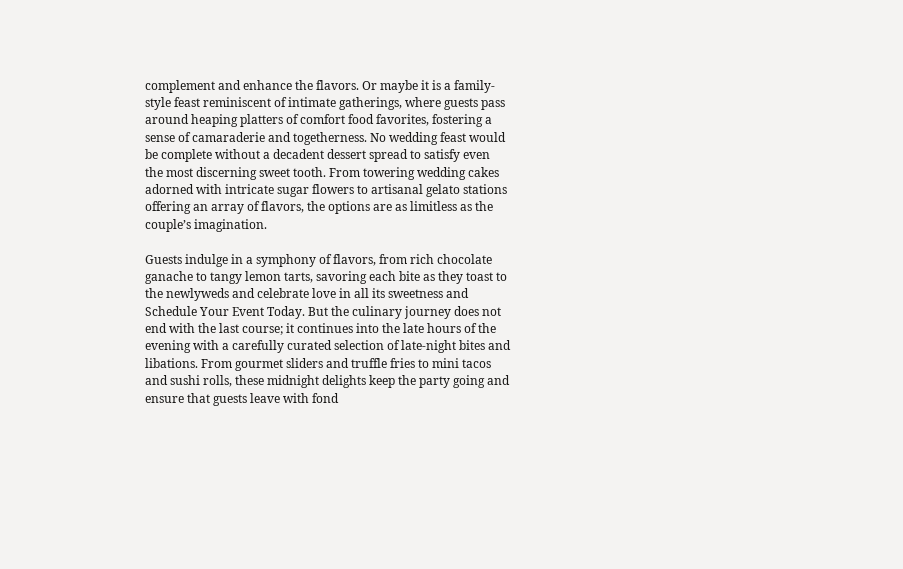complement and enhance the flavors. Or maybe it is a family-style feast reminiscent of intimate gatherings, where guests pass around heaping platters of comfort food favorites, fostering a sense of camaraderie and togetherness. No wedding feast would be complete without a decadent dessert spread to satisfy even the most discerning sweet tooth. From towering wedding cakes adorned with intricate sugar flowers to artisanal gelato stations offering an array of flavors, the options are as limitless as the couple’s imagination.

Guests indulge in a symphony of flavors, from rich chocolate ganache to tangy lemon tarts, savoring each bite as they toast to the newlyweds and celebrate love in all its sweetness and Schedule Your Event Today. But the culinary journey does not end with the last course; it continues into the late hours of the evening with a carefully curated selection of late-night bites and libations. From gourmet sliders and truffle fries to mini tacos and sushi rolls, these midnight delights keep the party going and ensure that guests leave with fond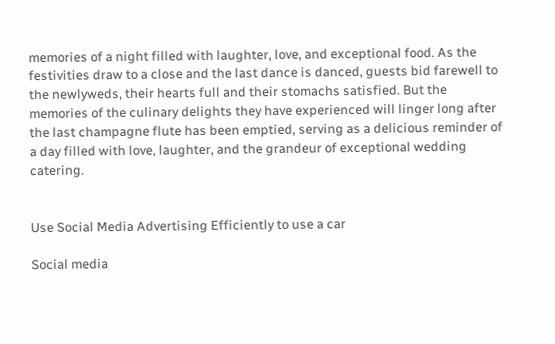memories of a night filled with laughter, love, and exceptional food. As the festivities draw to a close and the last dance is danced, guests bid farewell to the newlyweds, their hearts full and their stomachs satisfied. But the memories of the culinary delights they have experienced will linger long after the last champagne flute has been emptied, serving as a delicious reminder of a day filled with love, laughter, and the grandeur of exceptional wedding catering.


Use Social Media Advertising Efficiently to use a car

Social media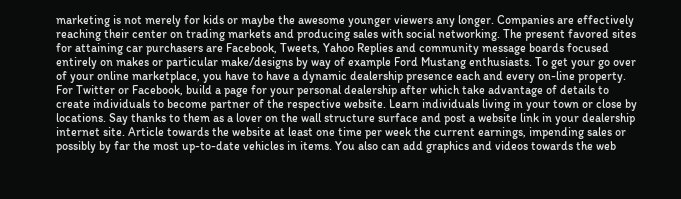marketing is not merely for kids or maybe the awesome younger viewers any longer. Companies are effectively reaching their center on trading markets and producing sales with social networking. The present favored sites for attaining car purchasers are Facebook, Tweets, Yahoo Replies and community message boards focused entirely on makes or particular make/designs by way of example Ford Mustang enthusiasts. To get your go over of your online marketplace, you have to have a dynamic dealership presence each and every on-line property. For Twitter or Facebook, build a page for your personal dealership after which take advantage of details to create individuals to become partner of the respective website. Learn individuals living in your town or close by locations. Say thanks to them as a lover on the wall structure surface and post a website link in your dealership internet site. Article towards the website at least one time per week the current earnings, impending sales or possibly by far the most up-to-date vehicles in items. You also can add graphics and videos towards the web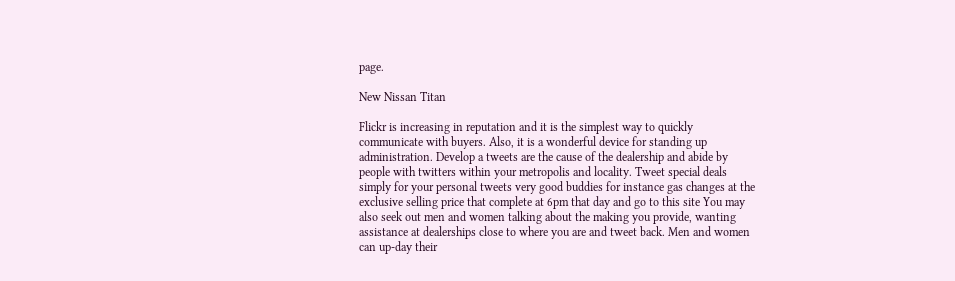page.

New Nissan Titan

Flickr is increasing in reputation and it is the simplest way to quickly communicate with buyers. Also, it is a wonderful device for standing up administration. Develop a tweets are the cause of the dealership and abide by people with twitters within your metropolis and locality. Tweet special deals simply for your personal tweets very good buddies for instance gas changes at the exclusive selling price that complete at 6pm that day and go to this site You may also seek out men and women talking about the making you provide, wanting assistance at dealerships close to where you are and tweet back. Men and women can up-day their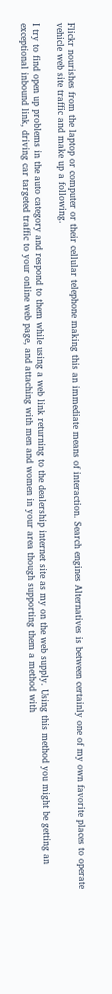Flickr nourishes from the laptop or computer or their cellular telephone making this an immediate means of interaction. Search engines Alternatives is between certainly one of my own favorite places to operate vehicle web site traffic and make up a following.

I try to find open up problems in the auto category and respond to them while using a web link returning to the dealership internet site as my on the web supply. Using this method you might be getting an exceptional inbound link, driving car targeted traffic to your online web page, and attaching with men and women in your area though supporting them a method with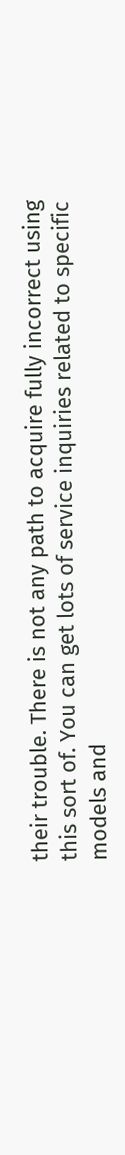their trouble. There is not any path to acquire fully incorrect using this sort of. You can get lots of service inquiries related to specific models and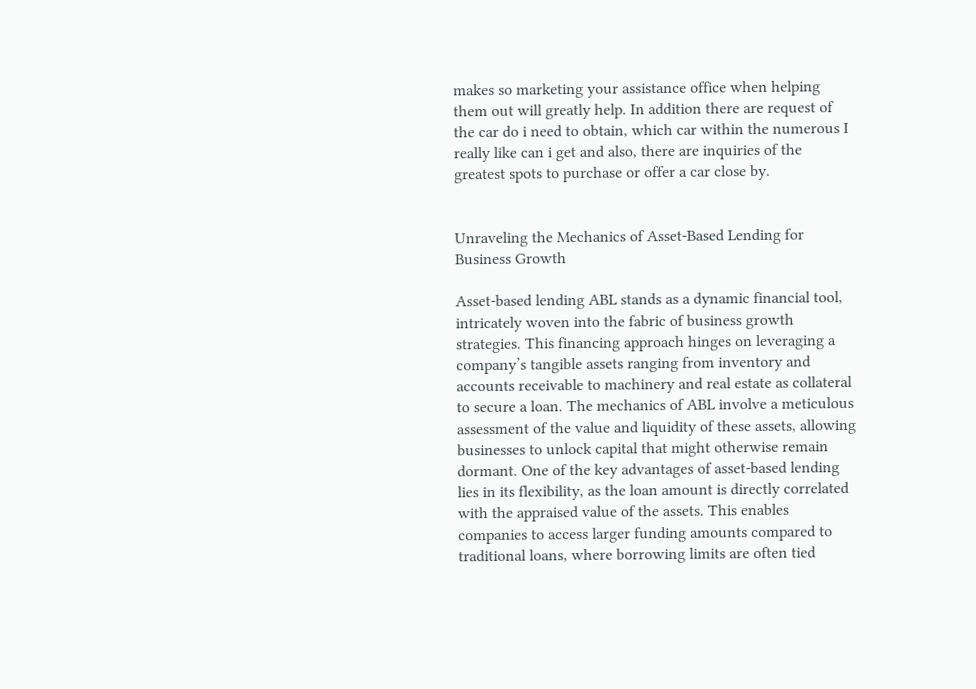makes so marketing your assistance office when helping them out will greatly help. In addition there are request of the car do i need to obtain, which car within the numerous I really like can i get and also, there are inquiries of the greatest spots to purchase or offer a car close by.


Unraveling the Mechanics of Asset-Based Lending for Business Growth

Asset-based lending ABL stands as a dynamic financial tool, intricately woven into the fabric of business growth strategies. This financing approach hinges on leveraging a company’s tangible assets ranging from inventory and accounts receivable to machinery and real estate as collateral to secure a loan. The mechanics of ABL involve a meticulous assessment of the value and liquidity of these assets, allowing businesses to unlock capital that might otherwise remain dormant. One of the key advantages of asset-based lending lies in its flexibility, as the loan amount is directly correlated with the appraised value of the assets. This enables companies to access larger funding amounts compared to traditional loans, where borrowing limits are often tied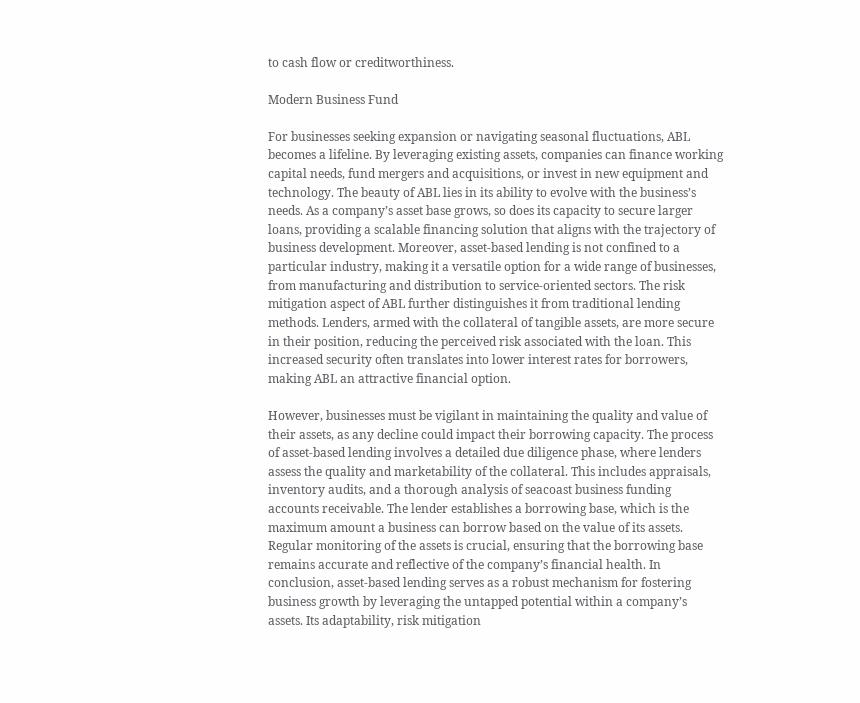to cash flow or creditworthiness.

Modern Business Fund

For businesses seeking expansion or navigating seasonal fluctuations, ABL becomes a lifeline. By leveraging existing assets, companies can finance working capital needs, fund mergers and acquisitions, or invest in new equipment and technology. The beauty of ABL lies in its ability to evolve with the business’s needs. As a company’s asset base grows, so does its capacity to secure larger loans, providing a scalable financing solution that aligns with the trajectory of business development. Moreover, asset-based lending is not confined to a particular industry, making it a versatile option for a wide range of businesses, from manufacturing and distribution to service-oriented sectors. The risk mitigation aspect of ABL further distinguishes it from traditional lending methods. Lenders, armed with the collateral of tangible assets, are more secure in their position, reducing the perceived risk associated with the loan. This increased security often translates into lower interest rates for borrowers, making ABL an attractive financial option.

However, businesses must be vigilant in maintaining the quality and value of their assets, as any decline could impact their borrowing capacity. The process of asset-based lending involves a detailed due diligence phase, where lenders assess the quality and marketability of the collateral. This includes appraisals, inventory audits, and a thorough analysis of seacoast business funding accounts receivable. The lender establishes a borrowing base, which is the maximum amount a business can borrow based on the value of its assets. Regular monitoring of the assets is crucial, ensuring that the borrowing base remains accurate and reflective of the company’s financial health. In conclusion, asset-based lending serves as a robust mechanism for fostering business growth by leveraging the untapped potential within a company’s assets. Its adaptability, risk mitigation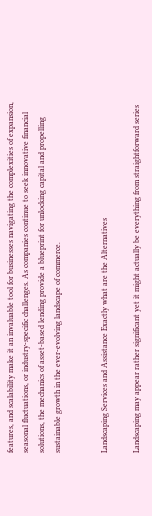features, and scalability make it an invaluable tool for businesses navigating the complexities of expansion, seasonal fluctuations, or industry-specific challenges. As companies continue to seek innovative financial solutions, the mechanics of asset-based lending provide a blueprint for unlocking capital and propelling sustainable growth in the ever-evolving landscape of commerce.


Landscaping Services and Assistance Exactly what are the Alternatives

Landscaping may appear rather significant yet it might actually be everything from straightforward series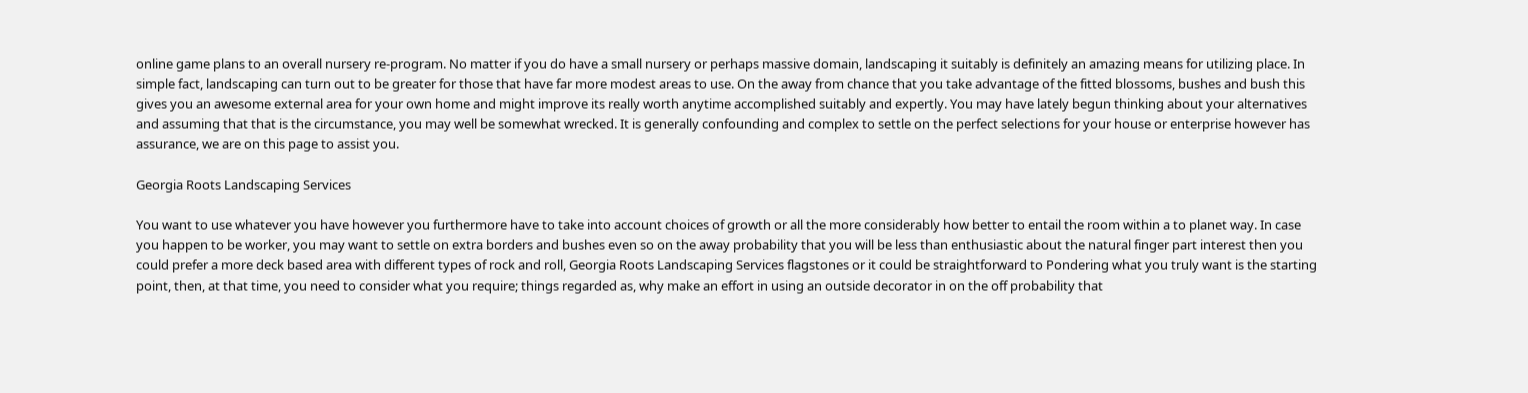online game plans to an overall nursery re-program. No matter if you do have a small nursery or perhaps massive domain, landscaping it suitably is definitely an amazing means for utilizing place. In simple fact, landscaping can turn out to be greater for those that have far more modest areas to use. On the away from chance that you take advantage of the fitted blossoms, bushes and bush this gives you an awesome external area for your own home and might improve its really worth anytime accomplished suitably and expertly. You may have lately begun thinking about your alternatives and assuming that that is the circumstance, you may well be somewhat wrecked. It is generally confounding and complex to settle on the perfect selections for your house or enterprise however has assurance, we are on this page to assist you.

Georgia Roots Landscaping Services

You want to use whatever you have however you furthermore have to take into account choices of growth or all the more considerably how better to entail the room within a to planet way. In case you happen to be worker, you may want to settle on extra borders and bushes even so on the away probability that you will be less than enthusiastic about the natural finger part interest then you could prefer a more deck based area with different types of rock and roll, Georgia Roots Landscaping Services flagstones or it could be straightforward to Pondering what you truly want is the starting point, then, at that time, you need to consider what you require; things regarded as, why make an effort in using an outside decorator in on the off probability that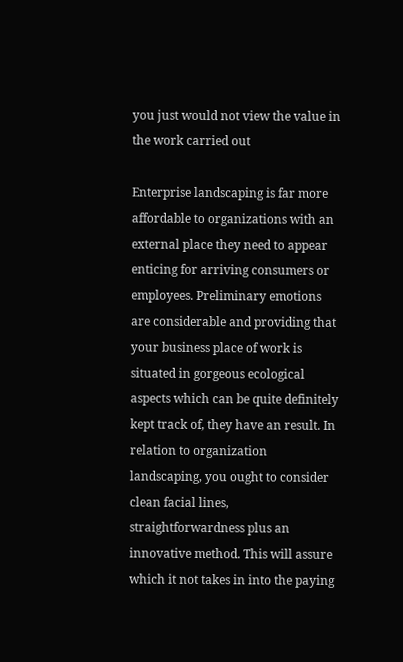you just would not view the value in the work carried out

Enterprise landscaping is far more affordable to organizations with an external place they need to appear enticing for arriving consumers or employees. Preliminary emotions are considerable and providing that your business place of work is situated in gorgeous ecological aspects which can be quite definitely kept track of, they have an result. In relation to organization landscaping, you ought to consider clean facial lines, straightforwardness plus an innovative method. This will assure which it not takes in into the paying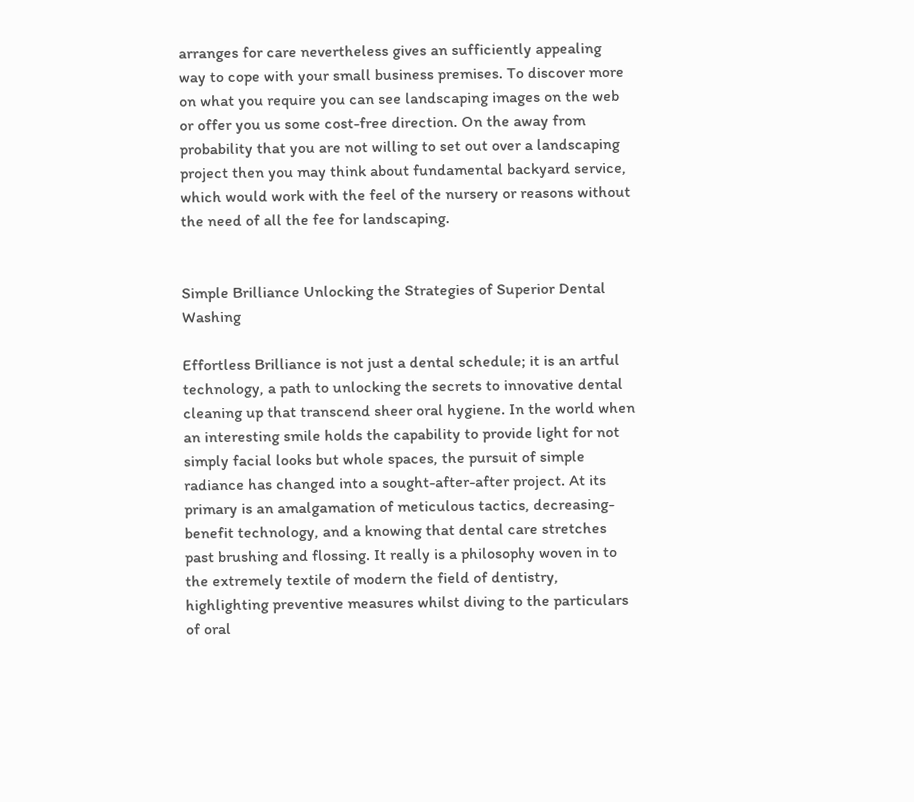arranges for care nevertheless gives an sufficiently appealing way to cope with your small business premises. To discover more on what you require you can see landscaping images on the web or offer you us some cost-free direction. On the away from probability that you are not willing to set out over a landscaping project then you may think about fundamental backyard service, which would work with the feel of the nursery or reasons without the need of all the fee for landscaping.


Simple Brilliance Unlocking the Strategies of Superior Dental Washing

Effortless Brilliance is not just a dental schedule; it is an artful technology, a path to unlocking the secrets to innovative dental cleaning up that transcend sheer oral hygiene. In the world when an interesting smile holds the capability to provide light for not simply facial looks but whole spaces, the pursuit of simple radiance has changed into a sought-after-after project. At its primary is an amalgamation of meticulous tactics, decreasing-benefit technology, and a knowing that dental care stretches past brushing and flossing. It really is a philosophy woven in to the extremely textile of modern the field of dentistry, highlighting preventive measures whilst diving to the particulars of oral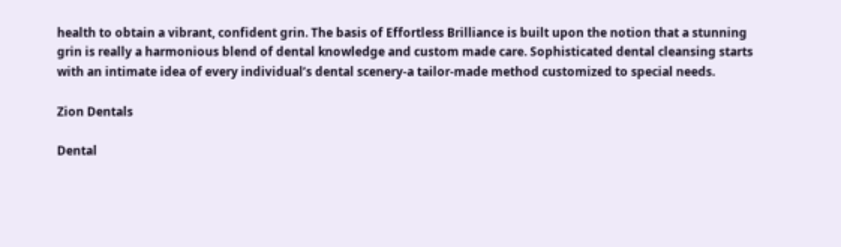health to obtain a vibrant, confident grin. The basis of Effortless Brilliance is built upon the notion that a stunning grin is really a harmonious blend of dental knowledge and custom made care. Sophisticated dental cleansing starts with an intimate idea of every individual’s dental scenery-a tailor-made method customized to special needs.

Zion Dentals

Dental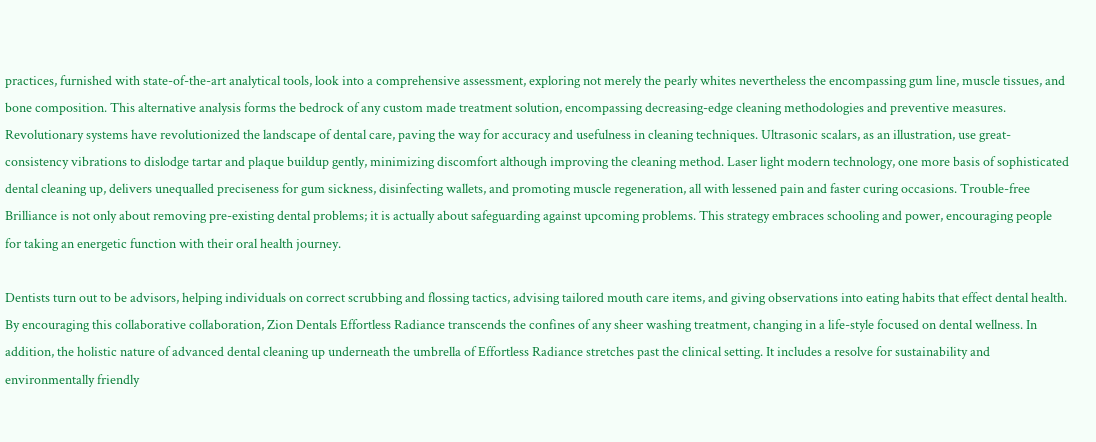practices, furnished with state-of-the-art analytical tools, look into a comprehensive assessment, exploring not merely the pearly whites nevertheless the encompassing gum line, muscle tissues, and bone composition. This alternative analysis forms the bedrock of any custom made treatment solution, encompassing decreasing-edge cleaning methodologies and preventive measures. Revolutionary systems have revolutionized the landscape of dental care, paving the way for accuracy and usefulness in cleaning techniques. Ultrasonic scalars, as an illustration, use great-consistency vibrations to dislodge tartar and plaque buildup gently, minimizing discomfort although improving the cleaning method. Laser light modern technology, one more basis of sophisticated dental cleaning up, delivers unequalled preciseness for gum sickness, disinfecting wallets, and promoting muscle regeneration, all with lessened pain and faster curing occasions. Trouble-free Brilliance is not only about removing pre-existing dental problems; it is actually about safeguarding against upcoming problems. This strategy embraces schooling and power, encouraging people for taking an energetic function with their oral health journey.

Dentists turn out to be advisors, helping individuals on correct scrubbing and flossing tactics, advising tailored mouth care items, and giving observations into eating habits that effect dental health. By encouraging this collaborative collaboration, Zion Dentals Effortless Radiance transcends the confines of any sheer washing treatment, changing in a life-style focused on dental wellness. In addition, the holistic nature of advanced dental cleaning up underneath the umbrella of Effortless Radiance stretches past the clinical setting. It includes a resolve for sustainability and environmentally friendly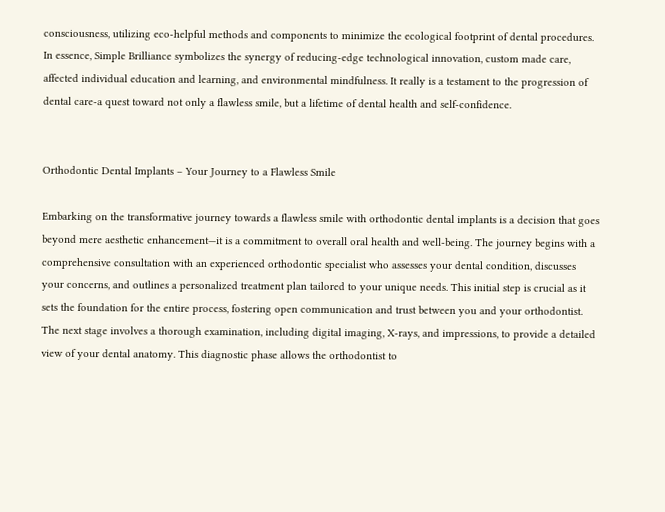consciousness, utilizing eco-helpful methods and components to minimize the ecological footprint of dental procedures. In essence, Simple Brilliance symbolizes the synergy of reducing-edge technological innovation, custom made care, affected individual education and learning, and environmental mindfulness. It really is a testament to the progression of dental care-a quest toward not only a flawless smile, but a lifetime of dental health and self-confidence.


Orthodontic Dental Implants – Your Journey to a Flawless Smile

Embarking on the transformative journey towards a flawless smile with orthodontic dental implants is a decision that goes beyond mere aesthetic enhancement—it is a commitment to overall oral health and well-being. The journey begins with a comprehensive consultation with an experienced orthodontic specialist who assesses your dental condition, discusses your concerns, and outlines a personalized treatment plan tailored to your unique needs. This initial step is crucial as it sets the foundation for the entire process, fostering open communication and trust between you and your orthodontist. The next stage involves a thorough examination, including digital imaging, X-rays, and impressions, to provide a detailed view of your dental anatomy. This diagnostic phase allows the orthodontist to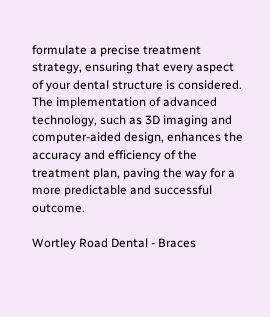formulate a precise treatment strategy, ensuring that every aspect of your dental structure is considered. The implementation of advanced technology, such as 3D imaging and computer-aided design, enhances the accuracy and efficiency of the treatment plan, paving the way for a more predictable and successful outcome.

Wortley Road Dental - Braces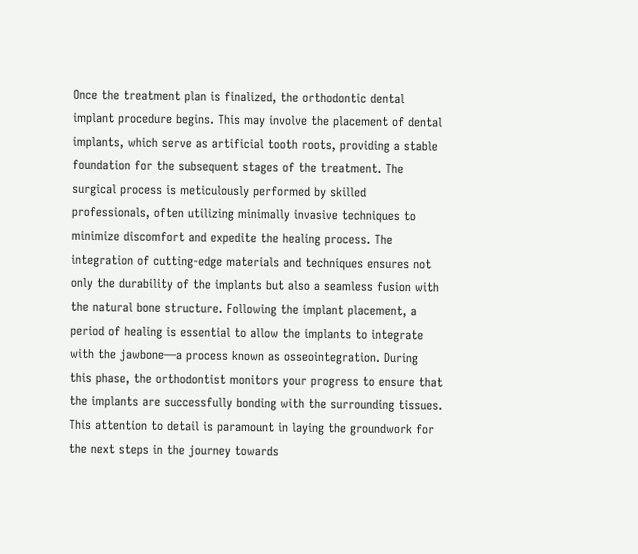Once the treatment plan is finalized, the orthodontic dental implant procedure begins. This may involve the placement of dental implants, which serve as artificial tooth roots, providing a stable foundation for the subsequent stages of the treatment. The surgical process is meticulously performed by skilled professionals, often utilizing minimally invasive techniques to minimize discomfort and expedite the healing process. The integration of cutting-edge materials and techniques ensures not only the durability of the implants but also a seamless fusion with the natural bone structure. Following the implant placement, a period of healing is essential to allow the implants to integrate with the jawbone—a process known as osseointegration. During this phase, the orthodontist monitors your progress to ensure that the implants are successfully bonding with the surrounding tissues. This attention to detail is paramount in laying the groundwork for the next steps in the journey towards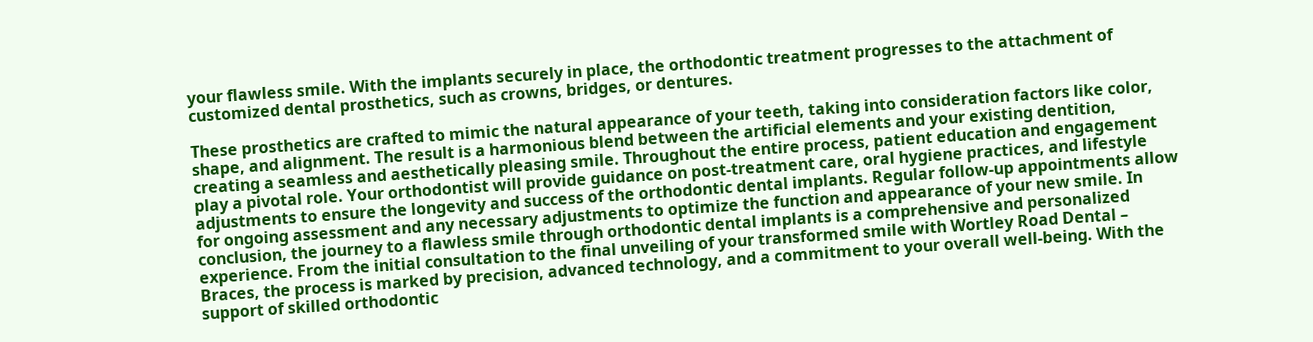your flawless smile. With the implants securely in place, the orthodontic treatment progresses to the attachment of customized dental prosthetics, such as crowns, bridges, or dentures.

These prosthetics are crafted to mimic the natural appearance of your teeth, taking into consideration factors like color, shape, and alignment. The result is a harmonious blend between the artificial elements and your existing dentition, creating a seamless and aesthetically pleasing smile. Throughout the entire process, patient education and engagement play a pivotal role. Your orthodontist will provide guidance on post-treatment care, oral hygiene practices, and lifestyle adjustments to ensure the longevity and success of the orthodontic dental implants. Regular follow-up appointments allow for ongoing assessment and any necessary adjustments to optimize the function and appearance of your new smile. In conclusion, the journey to a flawless smile through orthodontic dental implants is a comprehensive and personalized experience. From the initial consultation to the final unveiling of your transformed smile with Wortley Road Dental – Braces, the process is marked by precision, advanced technology, and a commitment to your overall well-being. With the support of skilled orthodontic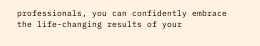professionals, you can confidently embrace the life-changing results of your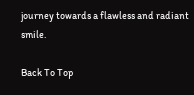journey towards a flawless and radiant smile.

Back To Top